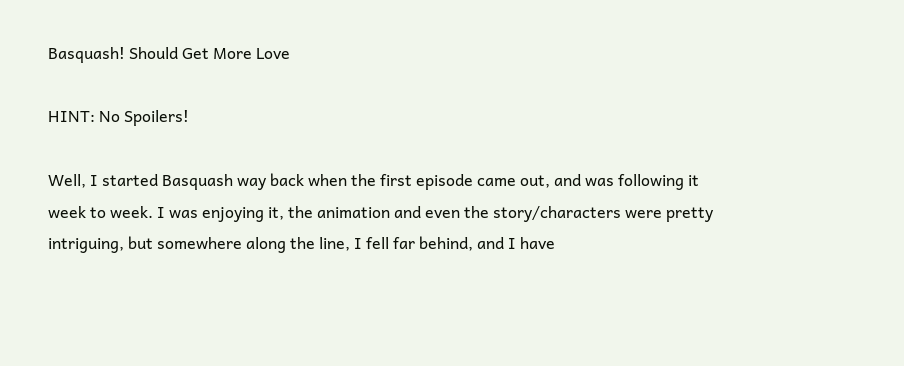Basquash! Should Get More Love

HINT: No Spoilers!

Well, I started Basquash way back when the first episode came out, and was following it week to week. I was enjoying it, the animation and even the story/characters were pretty intriguing, but somewhere along the line, I fell far behind, and I have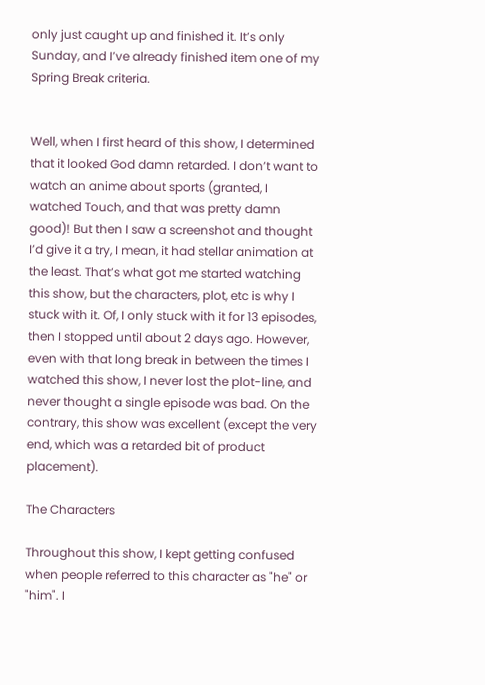only just caught up and finished it. It’s only Sunday, and I’ve already finished item one of my Spring Break criteria.


Well, when I first heard of this show, I determined that it looked God damn retarded. I don’t want to watch an anime about sports (granted, I watched Touch, and that was pretty damn good)! But then I saw a screenshot and thought I’d give it a try, I mean, it had stellar animation at the least. That’s what got me started watching this show, but the characters, plot, etc is why I stuck with it. Of, I only stuck with it for 13 episodes, then I stopped until about 2 days ago. However, even with that long break in between the times I watched this show, I never lost the plot-line, and never thought a single episode was bad. On the contrary, this show was excellent (except the very end, which was a retarded bit of product placement).

The Characters

Throughout this show, I kept getting confused when people referred to this character as "he" or "him". I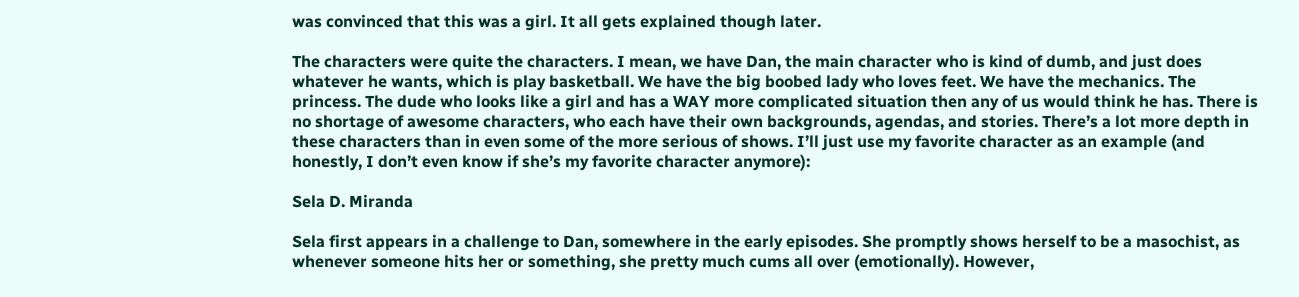was convinced that this was a girl. It all gets explained though later.

The characters were quite the characters. I mean, we have Dan, the main character who is kind of dumb, and just does whatever he wants, which is play basketball. We have the big boobed lady who loves feet. We have the mechanics. The princess. The dude who looks like a girl and has a WAY more complicated situation then any of us would think he has. There is no shortage of awesome characters, who each have their own backgrounds, agendas, and stories. There’s a lot more depth in these characters than in even some of the more serious of shows. I’ll just use my favorite character as an example (and honestly, I don’t even know if she’s my favorite character anymore):

Sela D. Miranda

Sela first appears in a challenge to Dan, somewhere in the early episodes. She promptly shows herself to be a masochist, as whenever someone hits her or something, she pretty much cums all over (emotionally). However,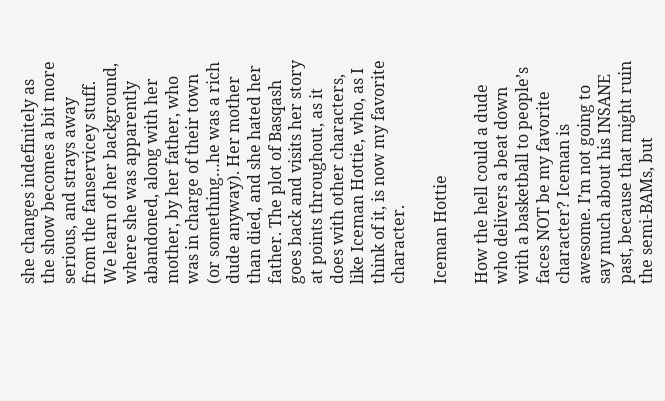she changes indefinitely as the show becomes a bit more serious, and strays away from the fanservicey stuff. We learn of her background, where she was apparently abandoned, along with her mother, by her father, who was in charge of their town (or something…he was a rich dude anyway). Her mother than died, and she hated her father. The plot of Basqash goes back and visits her story at points throughout, as it does with other characters, like Iceman Hottie, who, as I think of it, is now my favorite character.

Iceman Hottie

How the hell could a dude who delivers a beat down with a basketball to people’s faces NOT be my favorite character? Iceman is awesome. I’m not going to say much about his INSANE past, because that might ruin the semi-BAMs, but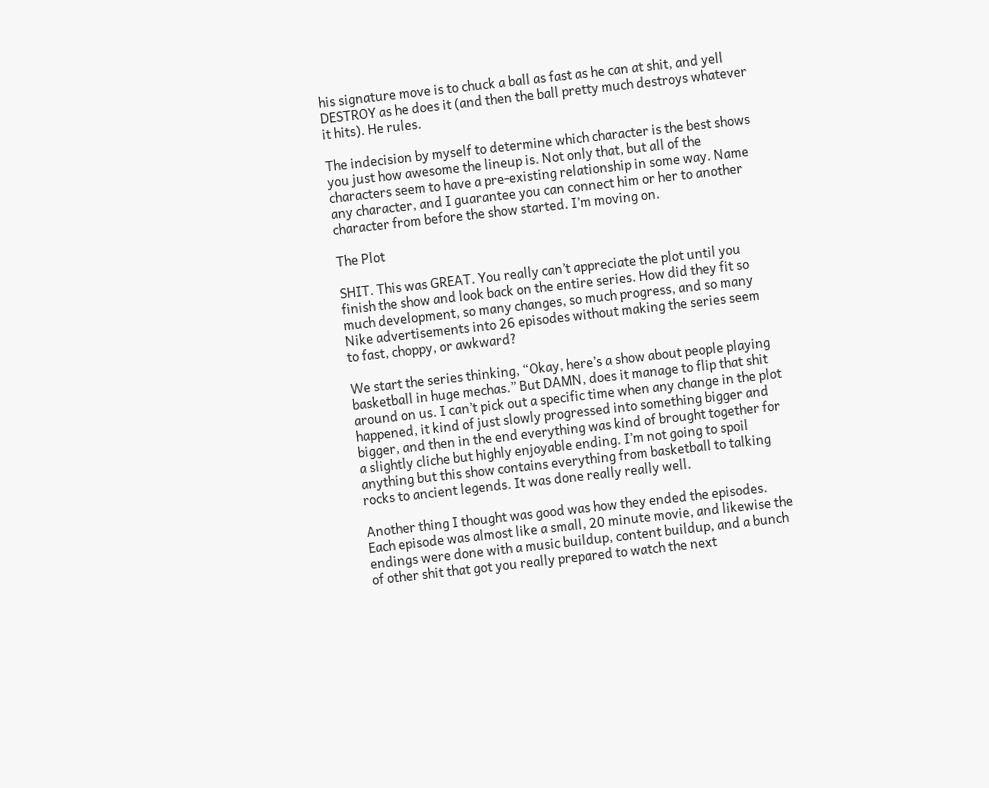his signature move is to chuck a ball as fast as he can at shit, and yell DESTROY as he does it (and then the ball pretty much destroys whatever it hits). He rules.

The indecision by myself to determine which character is the best shows you just how awesome the lineup is. Not only that, but all of the characters seem to have a pre-existing relationship in some way. Name any character, and I guarantee you can connect him or her to another character from before the show started. I’m moving on.

The Plot

SHIT. This was GREAT. You really can’t appreciate the plot until you finish the show and look back on the entire series. How did they fit so much development, so many changes, so much progress, and so many Nike advertisements into 26 episodes without making the series seem to fast, choppy, or awkward?

We start the series thinking, “Okay, here’s a show about people playing basketball in huge mechas.” But DAMN, does it manage to flip that shit around on us. I can’t pick out a specific time when any change in the plot happened, it kind of just slowly progressed into something bigger and bigger, and then in the end everything was kind of brought together for a slightly cliche but highly enjoyable ending. I’m not going to spoil anything but this show contains everything from basketball to talking rocks to ancient legends. It was done really really well.

Another thing I thought was good was how they ended the episodes. Each episode was almost like a small, 20 minute movie, and likewise the endings were done with a music buildup, content buildup, and a bunch of other shit that got you really prepared to watch the next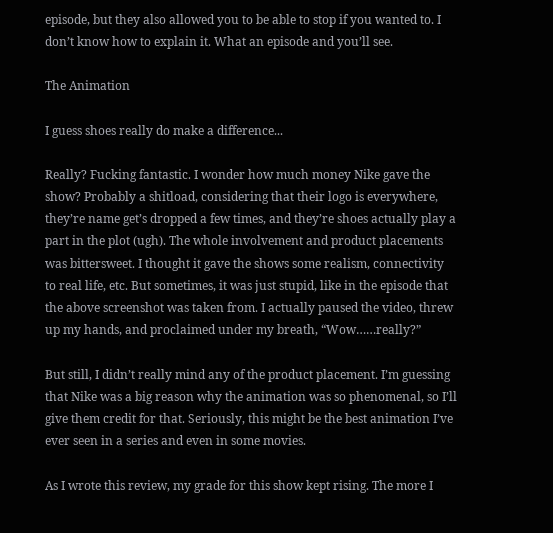episode, but they also allowed you to be able to stop if you wanted to. I don’t know how to explain it. What an episode and you’ll see.

The Animation

I guess shoes really do make a difference...

Really? Fucking fantastic. I wonder how much money Nike gave the show? Probably a shitload, considering that their logo is everywhere, they’re name get’s dropped a few times, and they’re shoes actually play a part in the plot (ugh). The whole involvement and product placements was bittersweet. I thought it gave the shows some realism, connectivity to real life, etc. But sometimes, it was just stupid, like in the episode that the above screenshot was taken from. I actually paused the video, threw up my hands, and proclaimed under my breath, “Wow……really?”

But still, I didn’t really mind any of the product placement. I’m guessing that Nike was a big reason why the animation was so phenomenal, so I’ll give them credit for that. Seriously, this might be the best animation I’ve ever seen in a series and even in some movies.

As I wrote this review, my grade for this show kept rising. The more I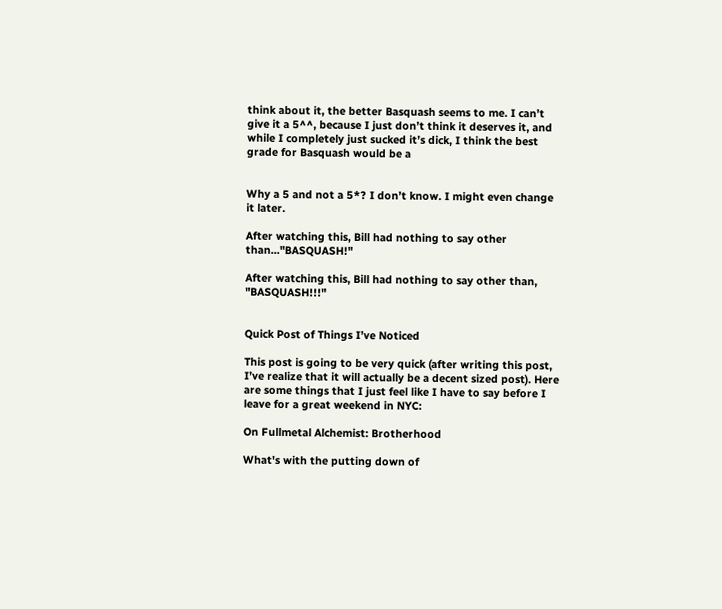think about it, the better Basquash seems to me. I can’t give it a 5^^, because I just don’t think it deserves it, and while I completely just sucked it’s dick, I think the best grade for Basquash would be a


Why a 5 and not a 5*? I don’t know. I might even change it later.

After watching this, Bill had nothing to say other than..."BASQUASH!"

After watching this, Bill had nothing to say other than, "BASQUASH!!!"


Quick Post of Things I’ve Noticed

This post is going to be very quick (after writing this post, I’ve realize that it will actually be a decent sized post). Here are some things that I just feel like I have to say before I leave for a great weekend in NYC:

On Fullmetal Alchemist: Brotherhood

What's with the putting down of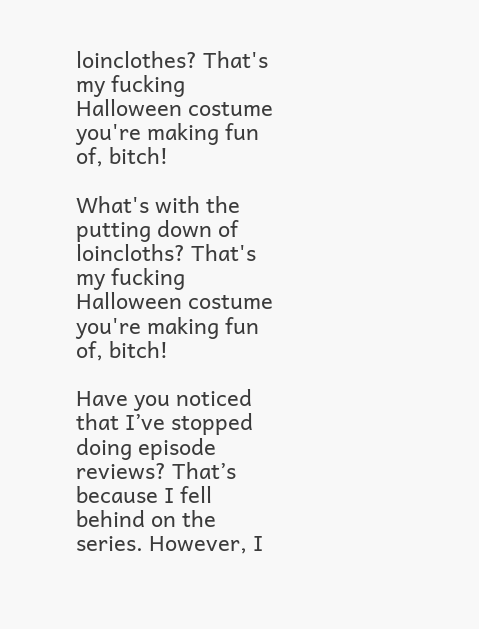loinclothes? That's my fucking Halloween costume you're making fun of, bitch!

What's with the putting down of loincloths? That's my fucking Halloween costume you're making fun of, bitch!

Have you noticed that I’ve stopped doing episode reviews? That’s because I fell behind on the series. However, I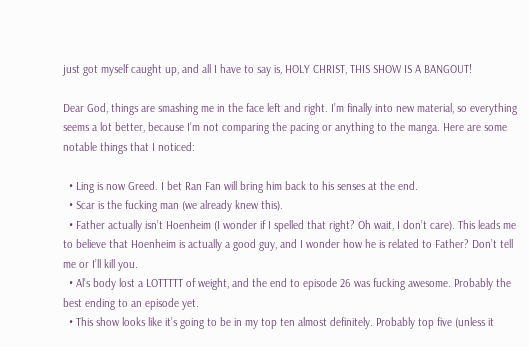just got myself caught up, and all I have to say is, HOLY CHRIST, THIS SHOW IS A BANGOUT!

Dear God, things are smashing me in the face left and right. I’m finally into new material, so everything seems a lot better, because I’m not comparing the pacing or anything to the manga. Here are some notable things that I noticed:

  • Ling is now Greed. I bet Ran Fan will bring him back to his senses at the end.
  • Scar is the fucking man (we already knew this).
  • Father actually isn’t Hoenheim (I wonder if I spelled that right? Oh wait, I don’t care). This leads me to believe that Hoenheim is actually a good guy, and I wonder how he is related to Father? Don’t tell me or I’ll kill you.
  • Al’s body lost a LOTTTTT of weight, and the end to episode 26 was fucking awesome. Probably the best ending to an episode yet.
  • This show looks like it’s going to be in my top ten almost definitely. Probably top five (unless it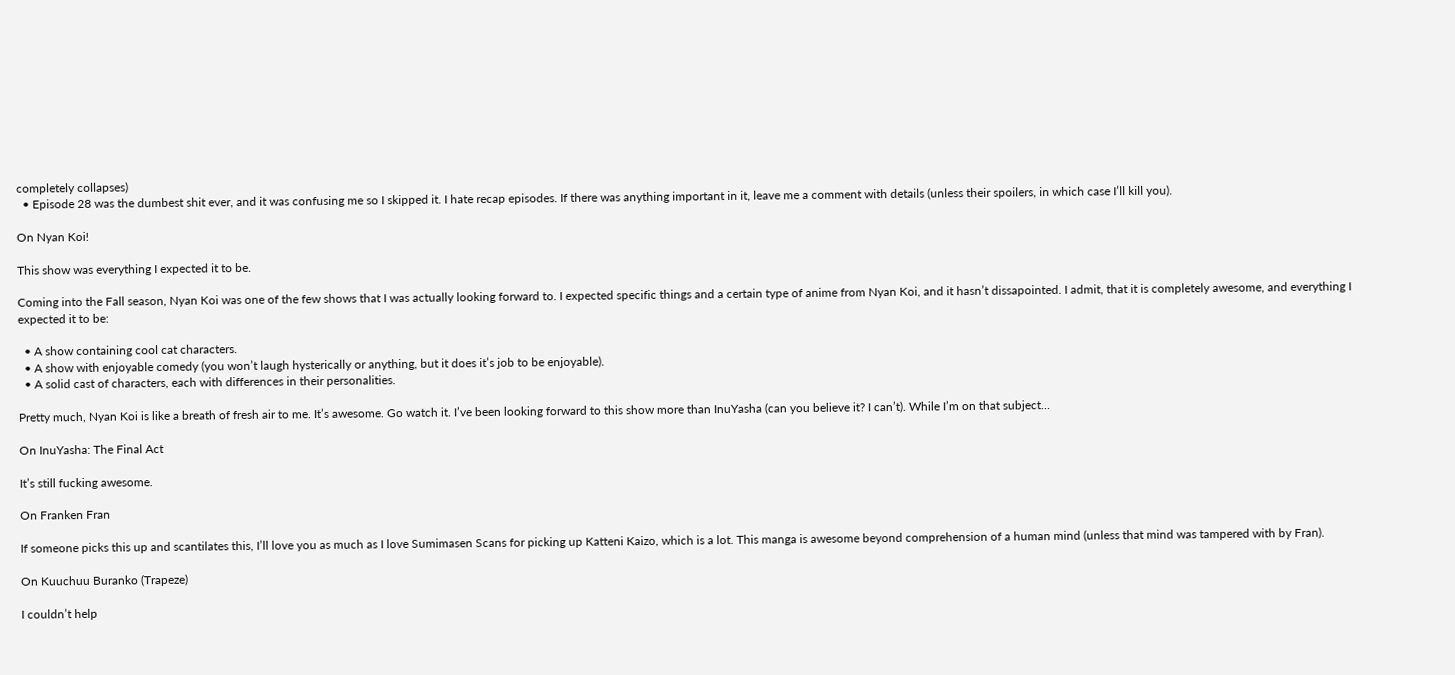completely collapses)
  • Episode 28 was the dumbest shit ever, and it was confusing me so I skipped it. I hate recap episodes. If there was anything important in it, leave me a comment with details (unless their spoilers, in which case I’ll kill you).

On Nyan Koi!

This show was everything I expected it to be.

Coming into the Fall season, Nyan Koi was one of the few shows that I was actually looking forward to. I expected specific things and a certain type of anime from Nyan Koi, and it hasn’t dissapointed. I admit, that it is completely awesome, and everything I expected it to be:

  • A show containing cool cat characters.
  • A show with enjoyable comedy (you won’t laugh hysterically or anything, but it does it’s job to be enjoyable).
  • A solid cast of characters, each with differences in their personalities.

Pretty much, Nyan Koi is like a breath of fresh air to me. It’s awesome. Go watch it. I’ve been looking forward to this show more than InuYasha (can you believe it? I can’t). While I’m on that subject…

On InuYasha: The Final Act

It’s still fucking awesome.

On Franken Fran

If someone picks this up and scantilates this, I’ll love you as much as I love Sumimasen Scans for picking up Katteni Kaizo, which is a lot. This manga is awesome beyond comprehension of a human mind (unless that mind was tampered with by Fran).

On Kuuchuu Buranko (Trapeze)

I couldn’t help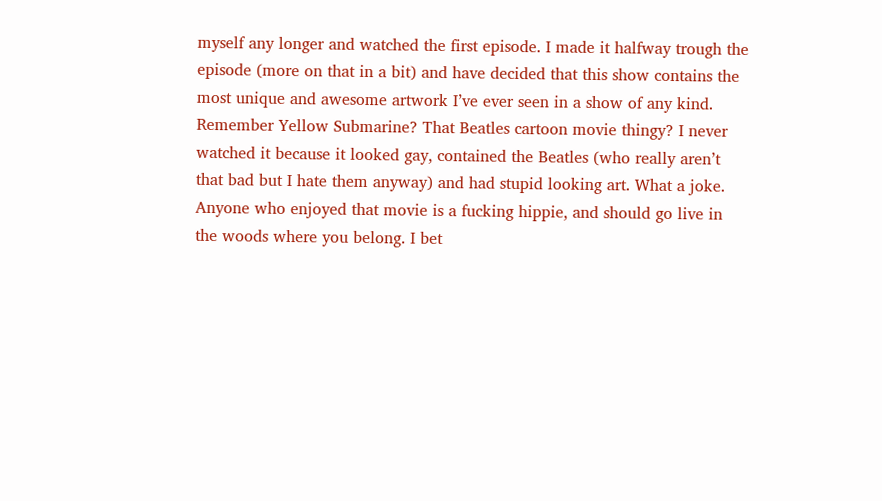myself any longer and watched the first episode. I made it halfway trough the episode (more on that in a bit) and have decided that this show contains the most unique and awesome artwork I’ve ever seen in a show of any kind.  Remember Yellow Submarine? That Beatles cartoon movie thingy? I never watched it because it looked gay, contained the Beatles (who really aren’t that bad but I hate them anyway) and had stupid looking art. What a joke. Anyone who enjoyed that movie is a fucking hippie, and should go live in the woods where you belong. I bet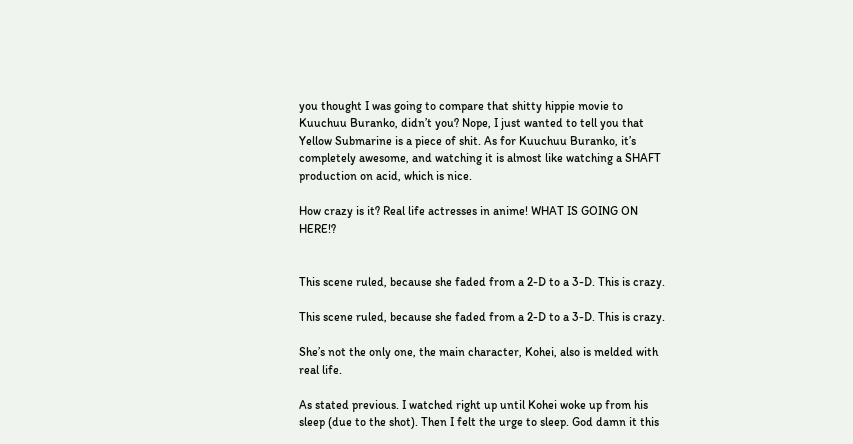you thought I was going to compare that shitty hippie movie to Kuuchuu Buranko, didn’t you? Nope, I just wanted to tell you that Yellow Submarine is a piece of shit. As for Kuuchuu Buranko, it’s completely awesome, and watching it is almost like watching a SHAFT production on acid, which is nice.

How crazy is it? Real life actresses in anime! WHAT IS GOING ON HERE!?


This scene ruled, because she faded from a 2-D to a 3-D. This is crazy.

This scene ruled, because she faded from a 2-D to a 3-D. This is crazy.

She’s not the only one, the main character, Kohei, also is melded with real life.

As stated previous. I watched right up until Kohei woke up from his sleep (due to the shot). Then I felt the urge to sleep. God damn it this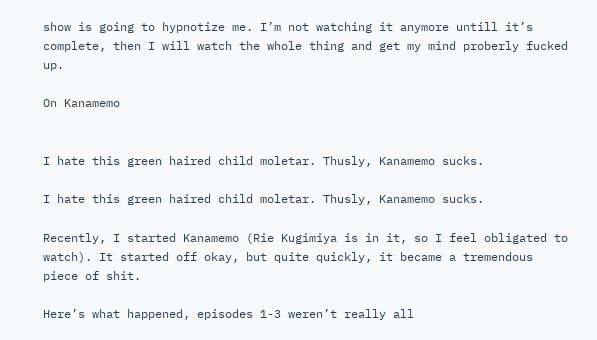show is going to hypnotize me. I’m not watching it anymore untill it’s complete, then I will watch the whole thing and get my mind proberly fucked up.

On Kanamemo


I hate this green haired child moletar. Thusly, Kanamemo sucks.

I hate this green haired child moletar. Thusly, Kanamemo sucks.

Recently, I started Kanamemo (Rie Kugimiya is in it, so I feel obligated to watch). It started off okay, but quite quickly, it became a tremendous piece of shit.

Here’s what happened, episodes 1-3 weren’t really all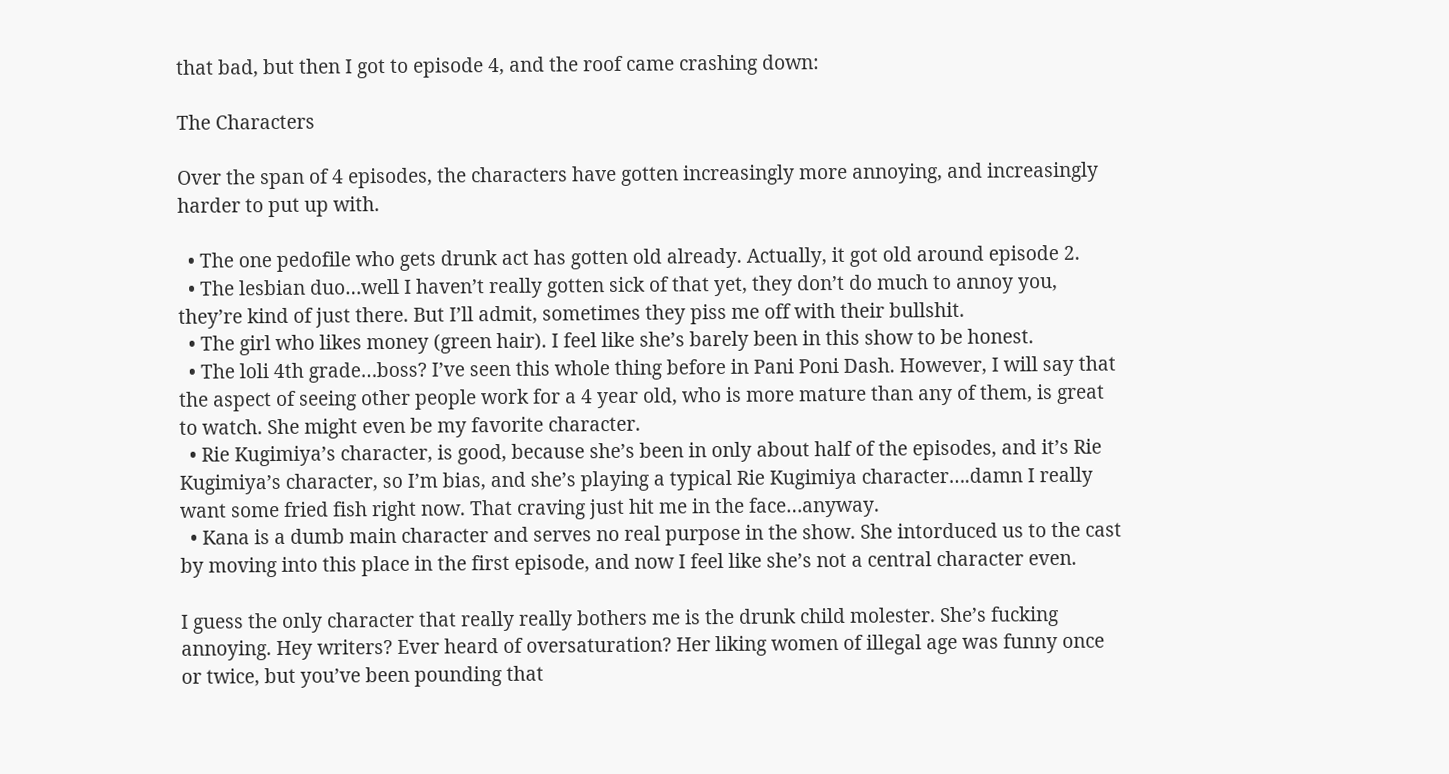that bad, but then I got to episode 4, and the roof came crashing down:

The Characters

Over the span of 4 episodes, the characters have gotten increasingly more annoying, and increasingly harder to put up with.

  • The one pedofile who gets drunk act has gotten old already. Actually, it got old around episode 2.
  • The lesbian duo…well I haven’t really gotten sick of that yet, they don’t do much to annoy you, they’re kind of just there. But I’ll admit, sometimes they piss me off with their bullshit.
  • The girl who likes money (green hair). I feel like she’s barely been in this show to be honest.
  • The loli 4th grade…boss? I’ve seen this whole thing before in Pani Poni Dash. However, I will say that the aspect of seeing other people work for a 4 year old, who is more mature than any of them, is great to watch. She might even be my favorite character.
  • Rie Kugimiya’s character, is good, because she’s been in only about half of the episodes, and it’s Rie Kugimiya’s character, so I’m bias, and she’s playing a typical Rie Kugimiya character….damn I really want some fried fish right now. That craving just hit me in the face…anyway.
  • Kana is a dumb main character and serves no real purpose in the show. She intorduced us to the cast by moving into this place in the first episode, and now I feel like she’s not a central character even.

I guess the only character that really really bothers me is the drunk child molester. She’s fucking annoying. Hey writers? Ever heard of oversaturation? Her liking women of illegal age was funny once or twice, but you’ve been pounding that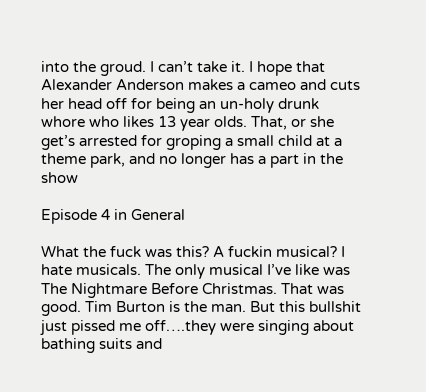into the groud. I can’t take it. I hope that Alexander Anderson makes a cameo and cuts her head off for being an un-holy drunk whore who likes 13 year olds. That, or she get’s arrested for groping a small child at a theme park, and no longer has a part in the show

Episode 4 in General

What the fuck was this? A fuckin musical? I hate musicals. The only musical I’ve like was The Nightmare Before Christmas. That was good. Tim Burton is the man. But this bullshit just pissed me off….they were singing about bathing suits and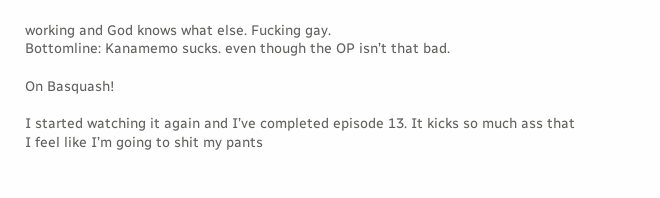working and God knows what else. Fucking gay.
Bottomline: Kanamemo sucks. even though the OP isn’t that bad.

On Basquash!

I started watching it again and I’ve completed episode 13. It kicks so much ass that I feel like I’m going to shit my pants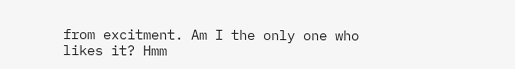from excitment. Am I the only one who likes it? Hmm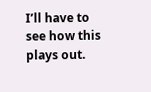I’ll have to  see how this plays out.